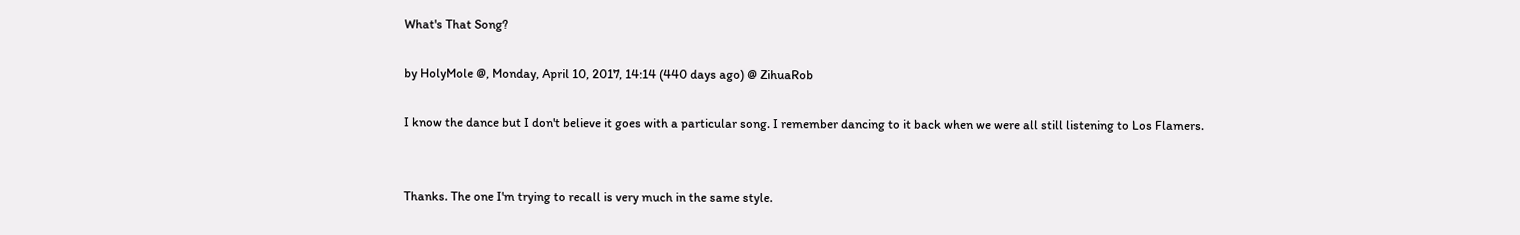What's That Song?

by HolyMole @, Monday, April 10, 2017, 14:14 (440 days ago) @ ZihuaRob

I know the dance but I don't believe it goes with a particular song. I remember dancing to it back when we were all still listening to Los Flamers.


Thanks. The one I'm trying to recall is very much in the same style.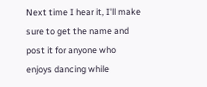Next time I hear it, I'll make sure to get the name and post it for anyone who enjoys dancing while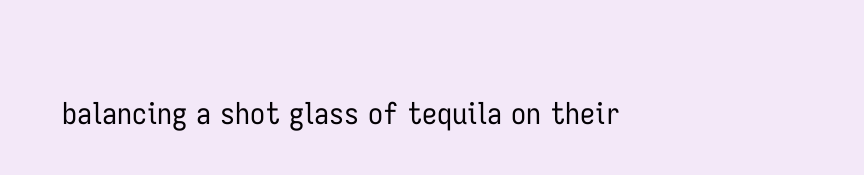balancing a shot glass of tequila on their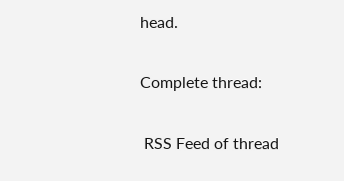head.

Complete thread:

 RSS Feed of thread